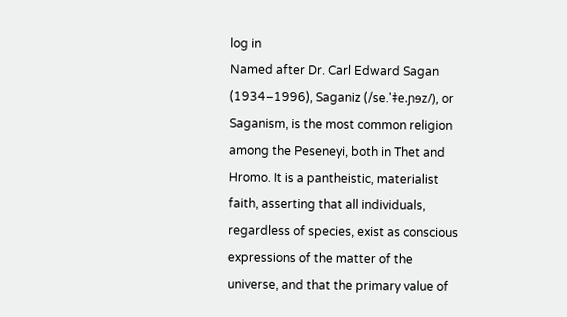log in
Named after Dr. Carl Edward Sagan (1934–1996), Saganiz (/se.'ǂe.ɲɘz/), or Saganism, is the most common religion among the Peseneyi, both in Thet and Hromo. It is a pantheistic, materialist faith, asserting that all individuals, regardless of species, exist as conscious expressions of the matter of the universe, and that the primary value of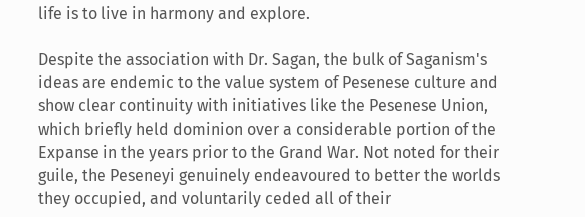life is to live in harmony and explore.

Despite the association with Dr. Sagan, the bulk of Saganism's ideas are endemic to the value system of Pesenese culture and show clear continuity with initiatives like the Pesenese Union, which briefly held dominion over a considerable portion of the Expanse in the years prior to the Grand War. Not noted for their guile, the Peseneyi genuinely endeavoured to better the worlds they occupied, and voluntarily ceded all of their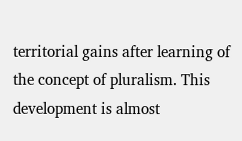territorial gains after learning of the concept of pluralism. This development is almost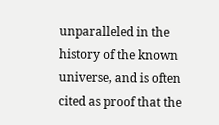unparalleled in the history of the known universe, and is often cited as proof that the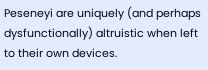Peseneyi are uniquely (and perhaps dysfunctionally) altruistic when left to their own devices.